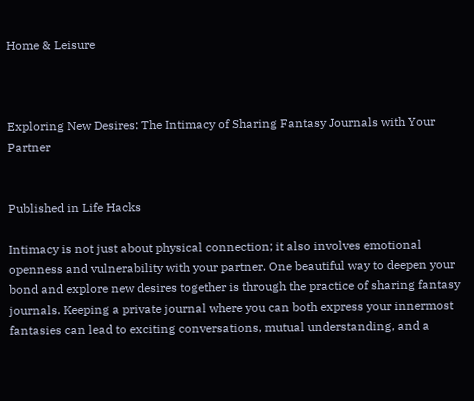Home & Leisure



Exploring New Desires: The Intimacy of Sharing Fantasy Journals with Your Partner


Published in Life Hacks

Intimacy is not just about physical connection; it also involves emotional openness and vulnerability with your partner. One beautiful way to deepen your bond and explore new desires together is through the practice of sharing fantasy journals. Keeping a private journal where you can both express your innermost fantasies can lead to exciting conversations, mutual understanding, and a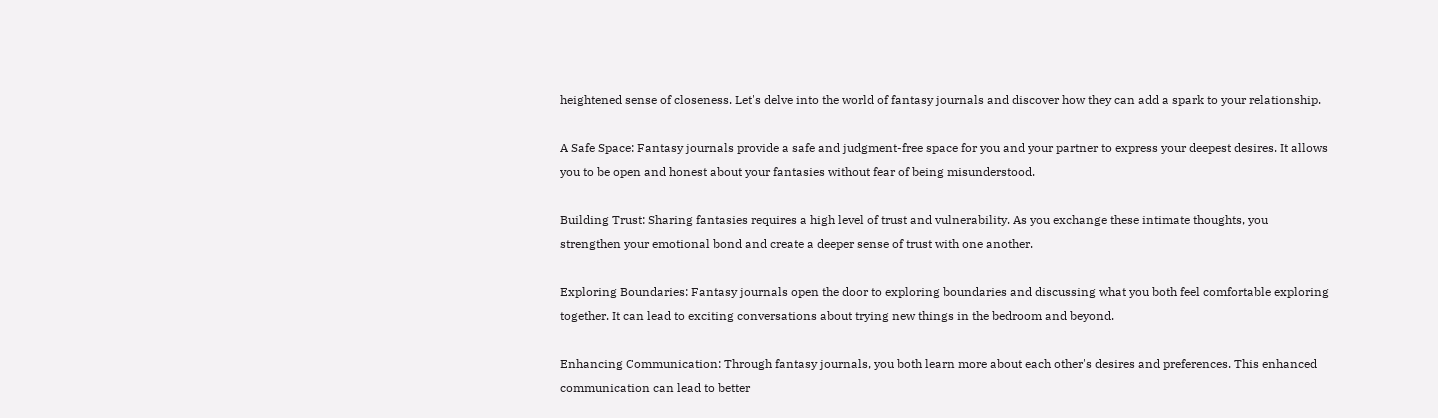heightened sense of closeness. Let's delve into the world of fantasy journals and discover how they can add a spark to your relationship.

A Safe Space: Fantasy journals provide a safe and judgment-free space for you and your partner to express your deepest desires. It allows you to be open and honest about your fantasies without fear of being misunderstood.

Building Trust: Sharing fantasies requires a high level of trust and vulnerability. As you exchange these intimate thoughts, you strengthen your emotional bond and create a deeper sense of trust with one another.

Exploring Boundaries: Fantasy journals open the door to exploring boundaries and discussing what you both feel comfortable exploring together. It can lead to exciting conversations about trying new things in the bedroom and beyond.

Enhancing Communication: Through fantasy journals, you both learn more about each other's desires and preferences. This enhanced communication can lead to better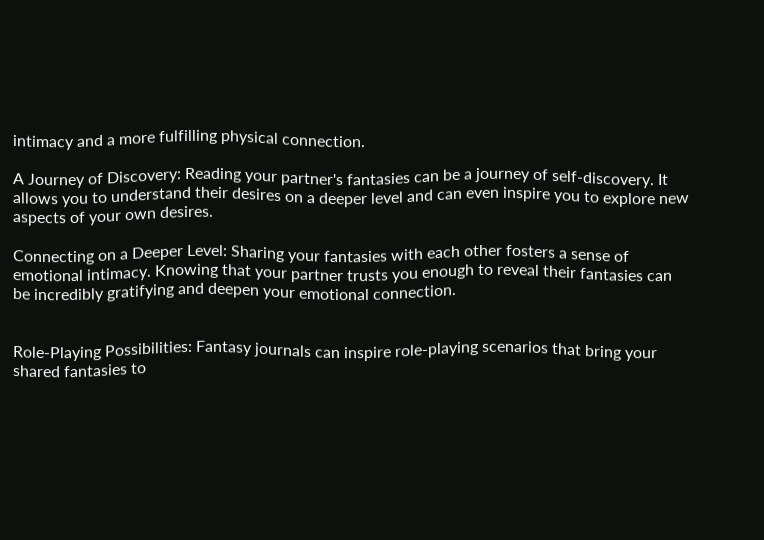intimacy and a more fulfilling physical connection.

A Journey of Discovery: Reading your partner's fantasies can be a journey of self-discovery. It allows you to understand their desires on a deeper level and can even inspire you to explore new aspects of your own desires.

Connecting on a Deeper Level: Sharing your fantasies with each other fosters a sense of emotional intimacy. Knowing that your partner trusts you enough to reveal their fantasies can be incredibly gratifying and deepen your emotional connection.


Role-Playing Possibilities: Fantasy journals can inspire role-playing scenarios that bring your shared fantasies to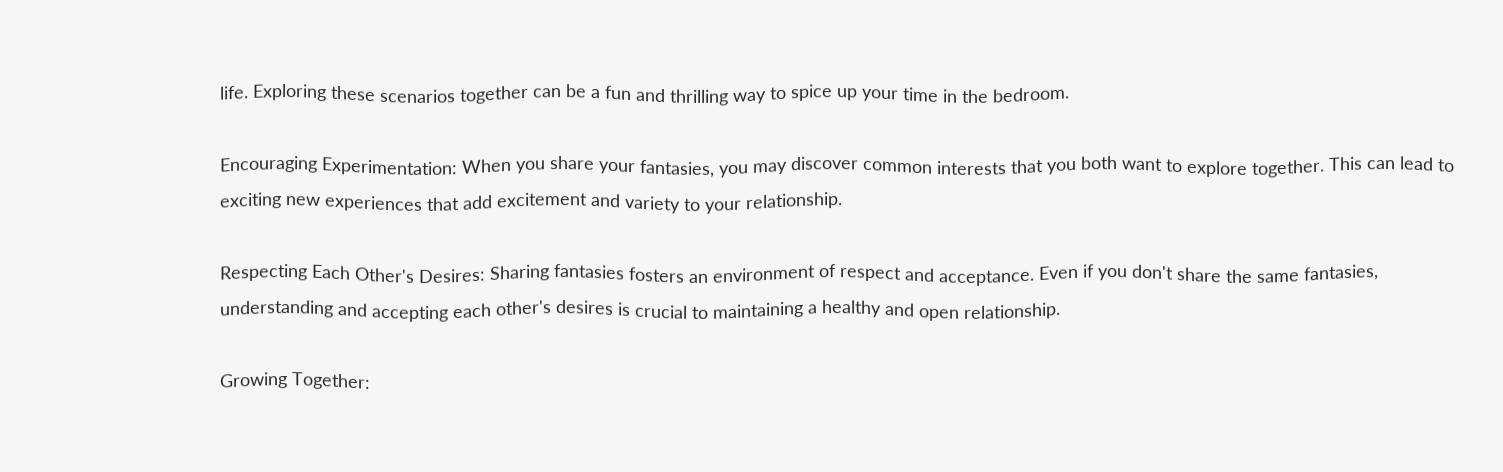life. Exploring these scenarios together can be a fun and thrilling way to spice up your time in the bedroom.

Encouraging Experimentation: When you share your fantasies, you may discover common interests that you both want to explore together. This can lead to exciting new experiences that add excitement and variety to your relationship.

Respecting Each Other's Desires: Sharing fantasies fosters an environment of respect and acceptance. Even if you don't share the same fantasies, understanding and accepting each other's desires is crucial to maintaining a healthy and open relationship.

Growing Together: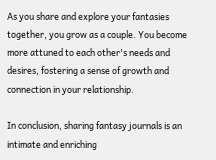As you share and explore your fantasies together, you grow as a couple. You become more attuned to each other's needs and desires, fostering a sense of growth and connection in your relationship.

In conclusion, sharing fantasy journals is an intimate and enriching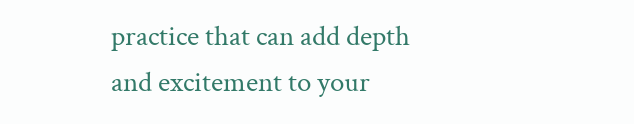practice that can add depth and excitement to your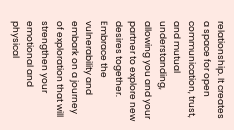relationship. It creates a space for open communication, trust, and mutual understanding, allowing you and your partner to explore new desires together. Embrace the vulnerability and embark on a journey of exploration that will strengthen your emotional and physical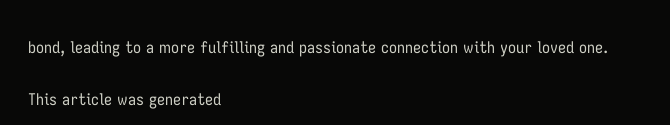bond, leading to a more fulfilling and passionate connection with your loved one.

This article was generated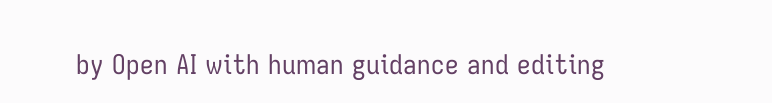by Open AI with human guidance and editing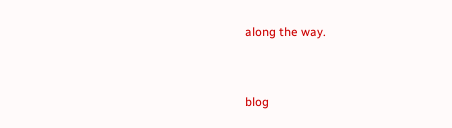along the way.


blog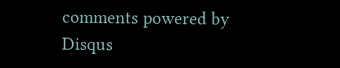comments powered by Disqus